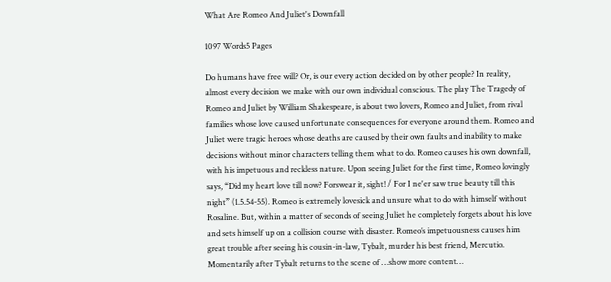What Are Romeo And Juliet's Downfall

1097 Words5 Pages

Do humans have free will? Or, is our every action decided on by other people? In reality, almost every decision we make with our own individual conscious. The play The Tragedy of Romeo and Juliet by William Shakespeare, is about two lovers, Romeo and Juliet, from rival families whose love caused unfortunate consequences for everyone around them. Romeo and Juliet were tragic heroes whose deaths are caused by their own faults and inability to make decisions without minor characters telling them what to do. Romeo causes his own downfall, with his impetuous and reckless nature. Upon seeing Juliet for the first time, Romeo lovingly says, “Did my heart love till now? Forswear it, sight! / For I ne'er saw true beauty till this night” (1.5.54-55). Romeo is extremely lovesick and unsure what to do with himself without Rosaline. But, within a matter of seconds of seeing Juliet he completely forgets about his love and sets himself up on a collision course with disaster. Romeo’s impetuousness causes him great trouble after seeing his cousin-in-law, Tybalt, murder his best friend, Mercutio. Momentarily after Tybalt returns to the scene of …show more content…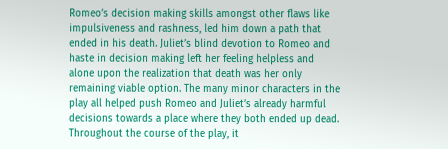Romeo’s decision making skills amongst other flaws like impulsiveness and rashness, led him down a path that ended in his death. Juliet’s blind devotion to Romeo and haste in decision making left her feeling helpless and alone upon the realization that death was her only remaining viable option. The many minor characters in the play all helped push Romeo and Juliet’s already harmful decisions towards a place where they both ended up dead. Throughout the course of the play, it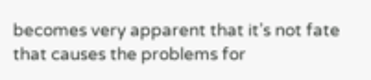becomes very apparent that it’s not fate that causes the problems for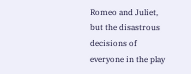Romeo and Juliet, but the disastrous decisions of everyone in the play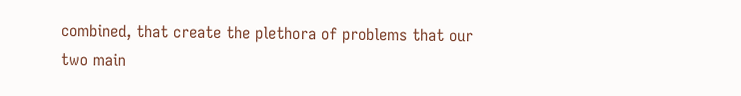combined, that create the plethora of problems that our two main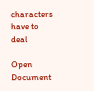characters have to deal

Open Document